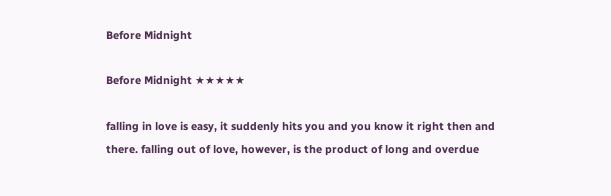Before Midnight

Before Midnight ★★★★★

falling in love is easy, it suddenly hits you and you know it right then and there. falling out of love, however, is the product of long and overdue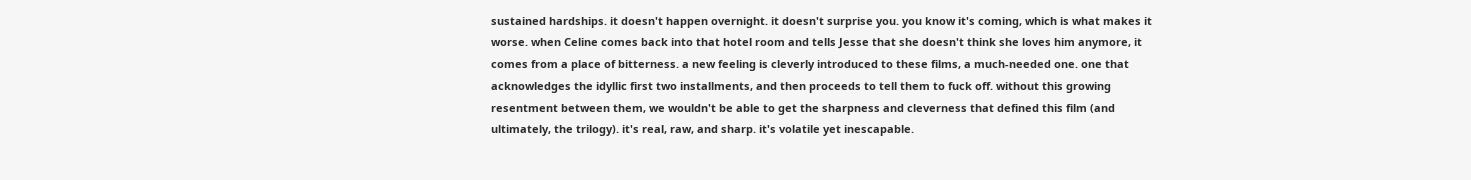sustained hardships. it doesn't happen overnight. it doesn't surprise you. you know it's coming, which is what makes it worse. when Celine comes back into that hotel room and tells Jesse that she doesn't think she loves him anymore, it comes from a place of bitterness. a new feeling is cleverly introduced to these films, a much-needed one. one that acknowledges the idyllic first two installments, and then proceeds to tell them to fuck off. without this growing resentment between them, we wouldn't be able to get the sharpness and cleverness that defined this film (and ultimately, the trilogy). it's real, raw, and sharp. it's volatile yet inescapable.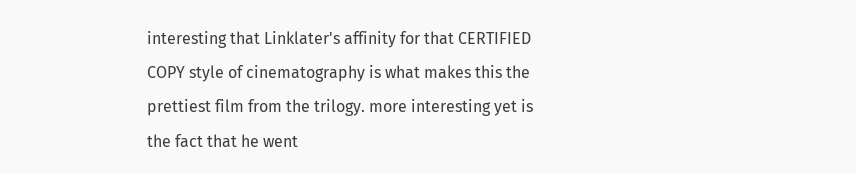interesting that Linklater's affinity for that CERTIFIED COPY style of cinematography is what makes this the prettiest film from the trilogy. more interesting yet is the fact that he went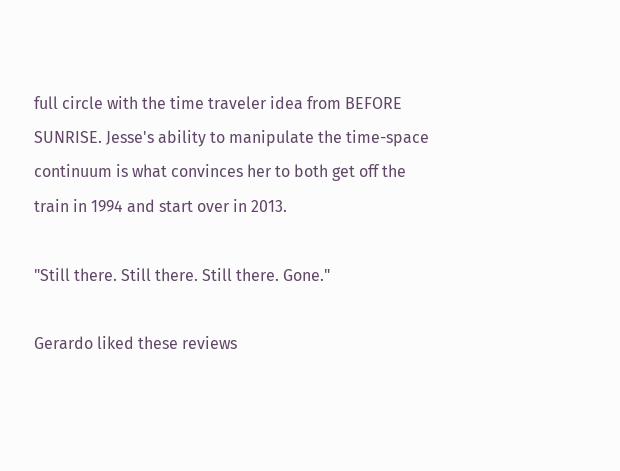full circle with the time traveler idea from BEFORE SUNRISE. Jesse's ability to manipulate the time-space continuum is what convinces her to both get off the train in 1994 and start over in 2013.

"Still there. Still there. Still there. Gone."

Gerardo liked these reviews